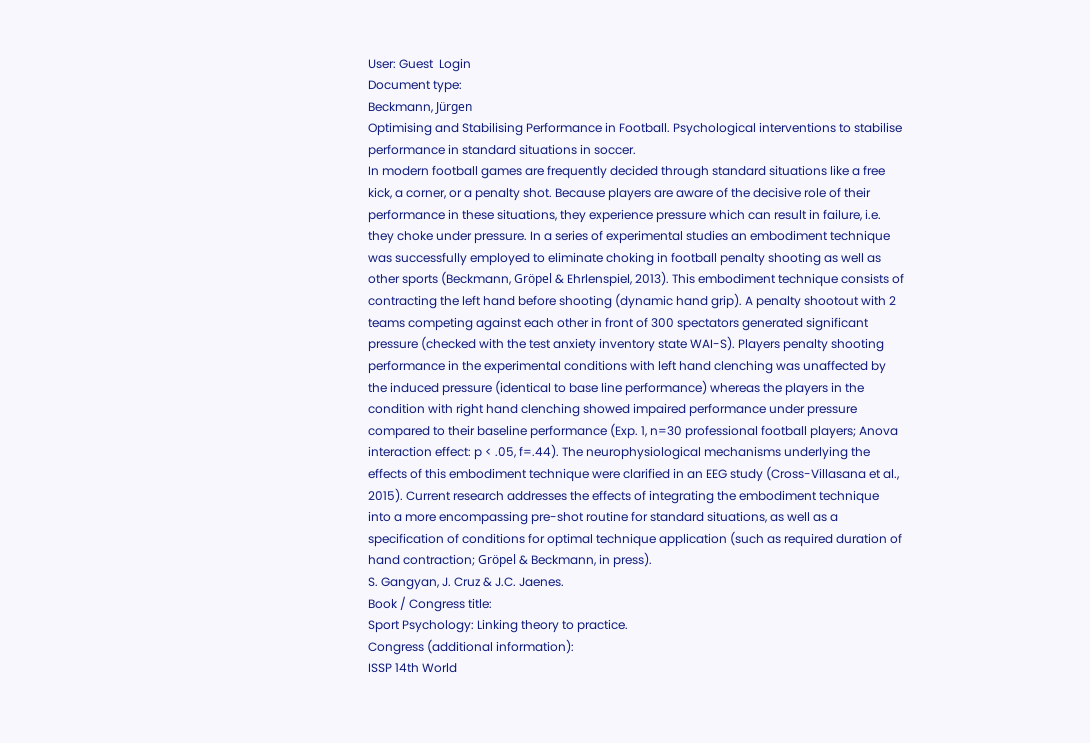User: Guest  Login
Document type:
Beckmann, Jürgen
Optimising and Stabilising Performance in Football. Psychological interventions to stabilise performance in standard situations in soccer.
In modern football games are frequently decided through standard situations like a free kick, a corner, or a penalty shot. Because players are aware of the decisive role of their performance in these situations, they experience pressure which can result in failure, i.e. they choke under pressure. In a series of experimental studies an embodiment technique was successfully employed to eliminate choking in football penalty shooting as well as other sports (Beckmann, Gröpel & Ehrlenspiel, 2013). This embodiment technique consists of contracting the left hand before shooting (dynamic hand grip). A penalty shootout with 2 teams competing against each other in front of 300 spectators generated significant pressure (checked with the test anxiety inventory state WAI-S). Players penalty shooting performance in the experimental conditions with left hand clenching was unaffected by the induced pressure (identical to base line performance) whereas the players in the condition with right hand clenching showed impaired performance under pressure compared to their baseline performance (Exp. 1, n=30 professional football players; Anova interaction effect: p < .05, f=.44). The neurophysiological mechanisms underlying the effects of this embodiment technique were clarified in an EEG study (Cross-Villasana et al., 2015). Current research addresses the effects of integrating the embodiment technique into a more encompassing pre-shot routine for standard situations, as well as a specification of conditions for optimal technique application (such as required duration of hand contraction; Gröpel & Beckmann, in press).
S. Gangyan, J. Cruz & J.C. Jaenes.
Book / Congress title:
Sport Psychology: Linking theory to practice.
Congress (additional information):
ISSP 14th World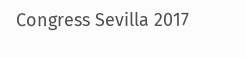Congress Sevilla 2017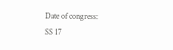Date of congress:
SS 17